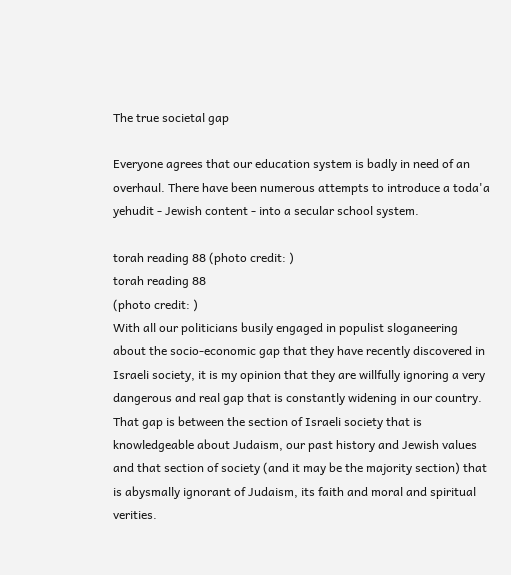The true societal gap

Everyone agrees that our education system is badly in need of an overhaul. There have been numerous attempts to introduce a toda'a yehudit - Jewish content - into a secular school system.

torah reading 88 (photo credit: )
torah reading 88
(photo credit: )
With all our politicians busily engaged in populist sloganeering about the socio-economic gap that they have recently discovered in Israeli society, it is my opinion that they are willfully ignoring a very dangerous and real gap that is constantly widening in our country. That gap is between the section of Israeli society that is knowledgeable about Judaism, our past history and Jewish values and that section of society (and it may be the majority section) that is abysmally ignorant of Judaism, its faith and moral and spiritual verities.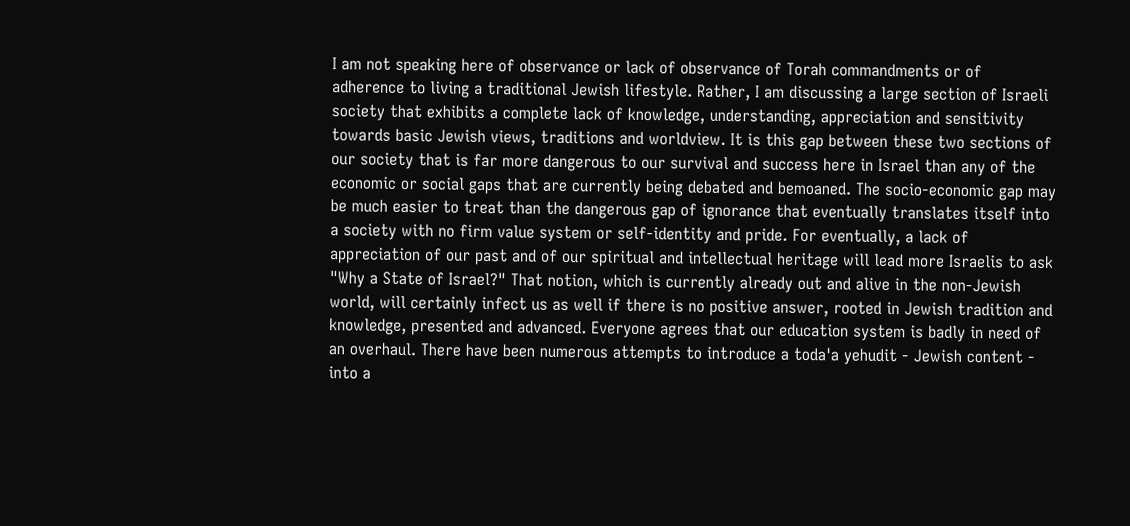I am not speaking here of observance or lack of observance of Torah commandments or of adherence to living a traditional Jewish lifestyle. Rather, I am discussing a large section of Israeli society that exhibits a complete lack of knowledge, understanding, appreciation and sensitivity towards basic Jewish views, traditions and worldview. It is this gap between these two sections of our society that is far more dangerous to our survival and success here in Israel than any of the economic or social gaps that are currently being debated and bemoaned. The socio-economic gap may be much easier to treat than the dangerous gap of ignorance that eventually translates itself into a society with no firm value system or self-identity and pride. For eventually, a lack of appreciation of our past and of our spiritual and intellectual heritage will lead more Israelis to ask "Why a State of Israel?" That notion, which is currently already out and alive in the non-Jewish world, will certainly infect us as well if there is no positive answer, rooted in Jewish tradition and knowledge, presented and advanced. Everyone agrees that our education system is badly in need of an overhaul. There have been numerous attempts to introduce a toda'a yehudit - Jewish content - into a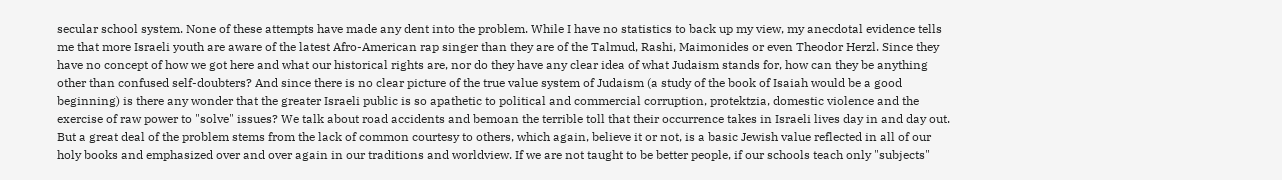secular school system. None of these attempts have made any dent into the problem. While I have no statistics to back up my view, my anecdotal evidence tells me that more Israeli youth are aware of the latest Afro-American rap singer than they are of the Talmud, Rashi, Maimonides or even Theodor Herzl. Since they have no concept of how we got here and what our historical rights are, nor do they have any clear idea of what Judaism stands for, how can they be anything other than confused self-doubters? And since there is no clear picture of the true value system of Judaism (a study of the book of Isaiah would be a good beginning) is there any wonder that the greater Israeli public is so apathetic to political and commercial corruption, protektzia, domestic violence and the exercise of raw power to "solve" issues? We talk about road accidents and bemoan the terrible toll that their occurrence takes in Israeli lives day in and day out. But a great deal of the problem stems from the lack of common courtesy to others, which again, believe it or not, is a basic Jewish value reflected in all of our holy books and emphasized over and over again in our traditions and worldview. If we are not taught to be better people, if our schools teach only "subjects"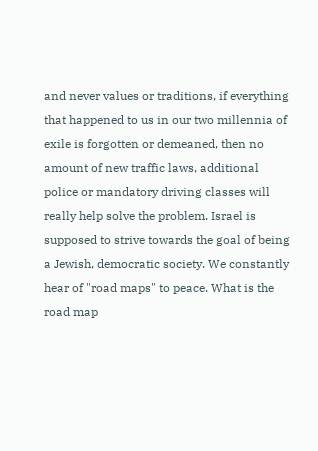and never values or traditions, if everything that happened to us in our two millennia of exile is forgotten or demeaned, then no amount of new traffic laws, additional police or mandatory driving classes will really help solve the problem. Israel is supposed to strive towards the goal of being a Jewish, democratic society. We constantly hear of "road maps" to peace. What is the road map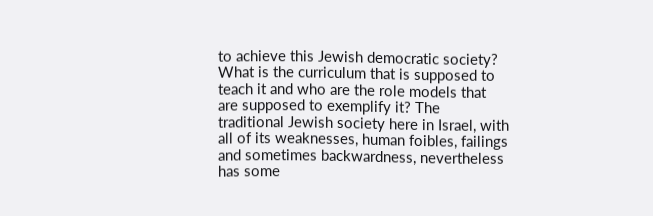to achieve this Jewish democratic society? What is the curriculum that is supposed to teach it and who are the role models that are supposed to exemplify it? The traditional Jewish society here in Israel, with all of its weaknesses, human foibles, failings and sometimes backwardness, nevertheless has some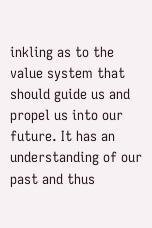inkling as to the value system that should guide us and propel us into our future. It has an understanding of our past and thus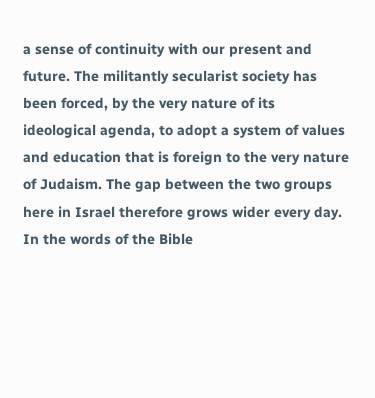a sense of continuity with our present and future. The militantly secularist society has been forced, by the very nature of its ideological agenda, to adopt a system of values and education that is foreign to the very nature of Judaism. The gap between the two groups here in Israel therefore grows wider every day. In the words of the Bible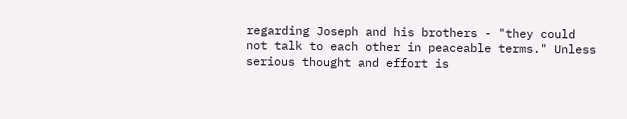regarding Joseph and his brothers - "they could not talk to each other in peaceable terms." Unless serious thought and effort is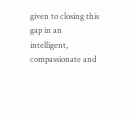given to closing this gap in an intelligent, compassionate and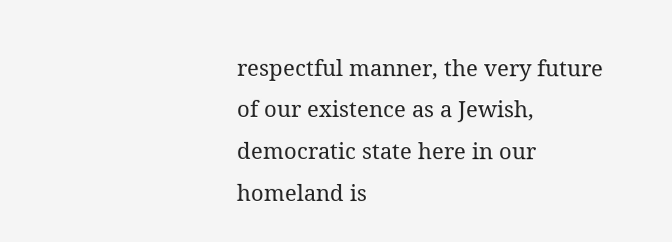respectful manner, the very future of our existence as a Jewish, democratic state here in our homeland is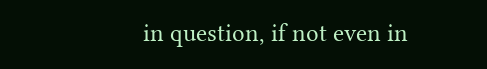in question, if not even in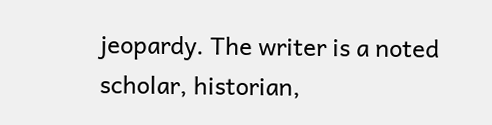jeopardy. The writer is a noted scholar, historian,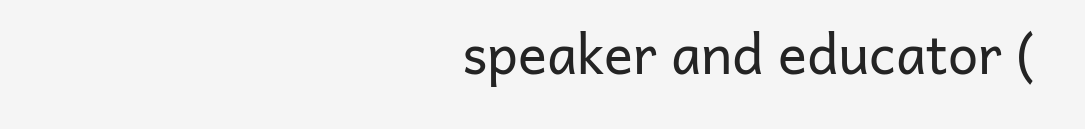speaker and educator (